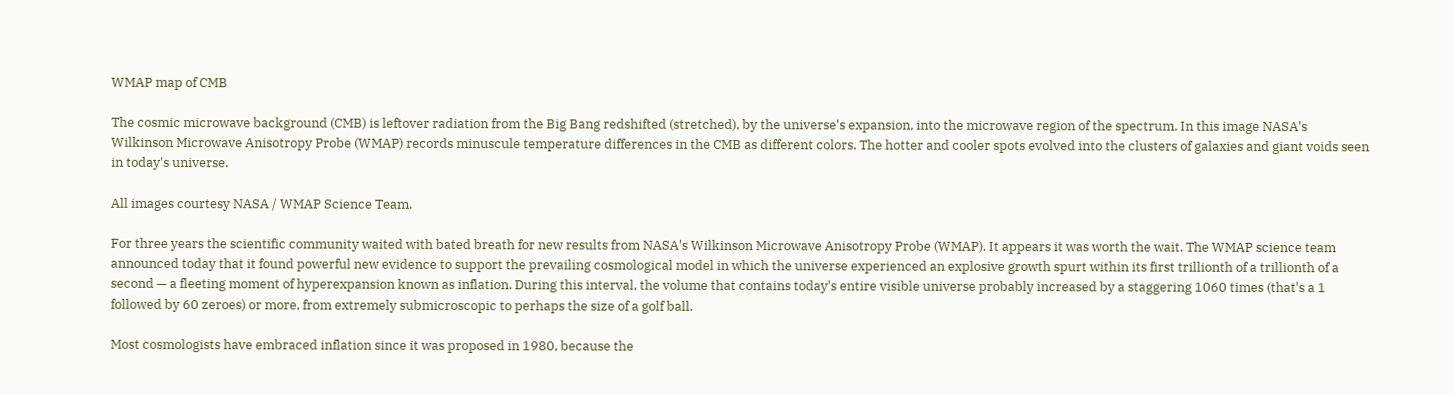WMAP map of CMB

The cosmic microwave background (CMB) is leftover radiation from the Big Bang redshifted (stretched), by the universe's expansion, into the microwave region of the spectrum. In this image NASA's Wilkinson Microwave Anisotropy Probe (WMAP) records minuscule temperature differences in the CMB as different colors. The hotter and cooler spots evolved into the clusters of galaxies and giant voids seen in today's universe.

All images courtesy NASA / WMAP Science Team.

For three years the scientific community waited with bated breath for new results from NASA's Wilkinson Microwave Anisotropy Probe (WMAP). It appears it was worth the wait. The WMAP science team announced today that it found powerful new evidence to support the prevailing cosmological model in which the universe experienced an explosive growth spurt within its first trillionth of a trillionth of a second — a fleeting moment of hyperexpansion known as inflation. During this interval, the volume that contains today's entire visible universe probably increased by a staggering 1060 times (that's a 1 followed by 60 zeroes) or more, from extremely submicroscopic to perhaps the size of a golf ball.

Most cosmologists have embraced inflation since it was proposed in 1980, because the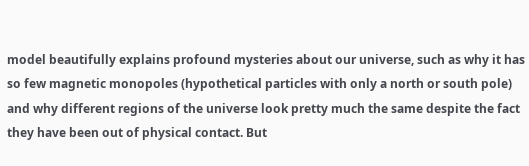model beautifully explains profound mysteries about our universe, such as why it has so few magnetic monopoles (hypothetical particles with only a north or south pole) and why different regions of the universe look pretty much the same despite the fact they have been out of physical contact. But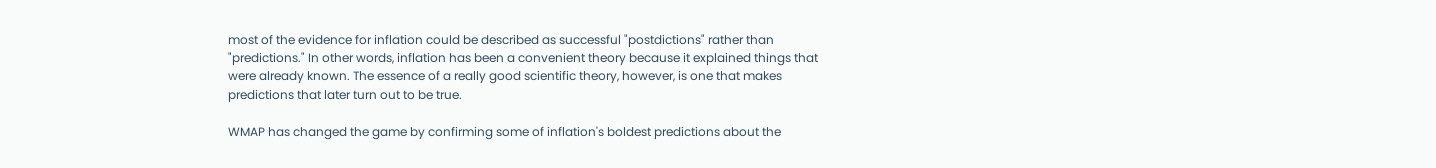most of the evidence for inflation could be described as successful "postdictions" rather than "predictions." In other words, inflation has been a convenient theory because it explained things that were already known. The essence of a really good scientific theory, however, is one that makes predictions that later turn out to be true.

WMAP has changed the game by confirming some of inflation's boldest predictions about the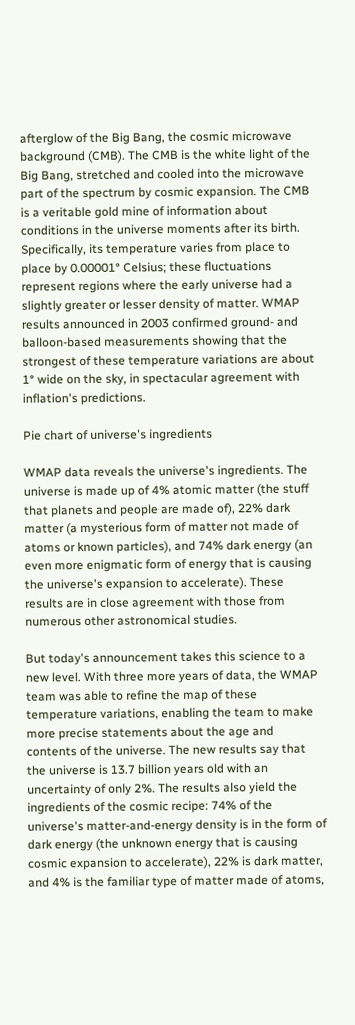afterglow of the Big Bang, the cosmic microwave background (CMB). The CMB is the white light of the Big Bang, stretched and cooled into the microwave part of the spectrum by cosmic expansion. The CMB is a veritable gold mine of information about conditions in the universe moments after its birth. Specifically, its temperature varies from place to place by 0.00001° Celsius; these fluctuations represent regions where the early universe had a slightly greater or lesser density of matter. WMAP results announced in 2003 confirmed ground- and balloon-based measurements showing that the strongest of these temperature variations are about 1° wide on the sky, in spectacular agreement with inflation's predictions.

Pie chart of universe's ingredients

WMAP data reveals the universe's ingredients. The universe is made up of 4% atomic matter (the stuff that planets and people are made of), 22% dark matter (a mysterious form of matter not made of atoms or known particles), and 74% dark energy (an even more enigmatic form of energy that is causing the universe's expansion to accelerate). These results are in close agreement with those from numerous other astronomical studies.

But today's announcement takes this science to a new level. With three more years of data, the WMAP team was able to refine the map of these temperature variations, enabling the team to make more precise statements about the age and contents of the universe. The new results say that the universe is 13.7 billion years old with an uncertainty of only 2%. The results also yield the ingredients of the cosmic recipe: 74% of the universe's matter-and-energy density is in the form of dark energy (the unknown energy that is causing cosmic expansion to accelerate), 22% is dark matter, and 4% is the familiar type of matter made of atoms,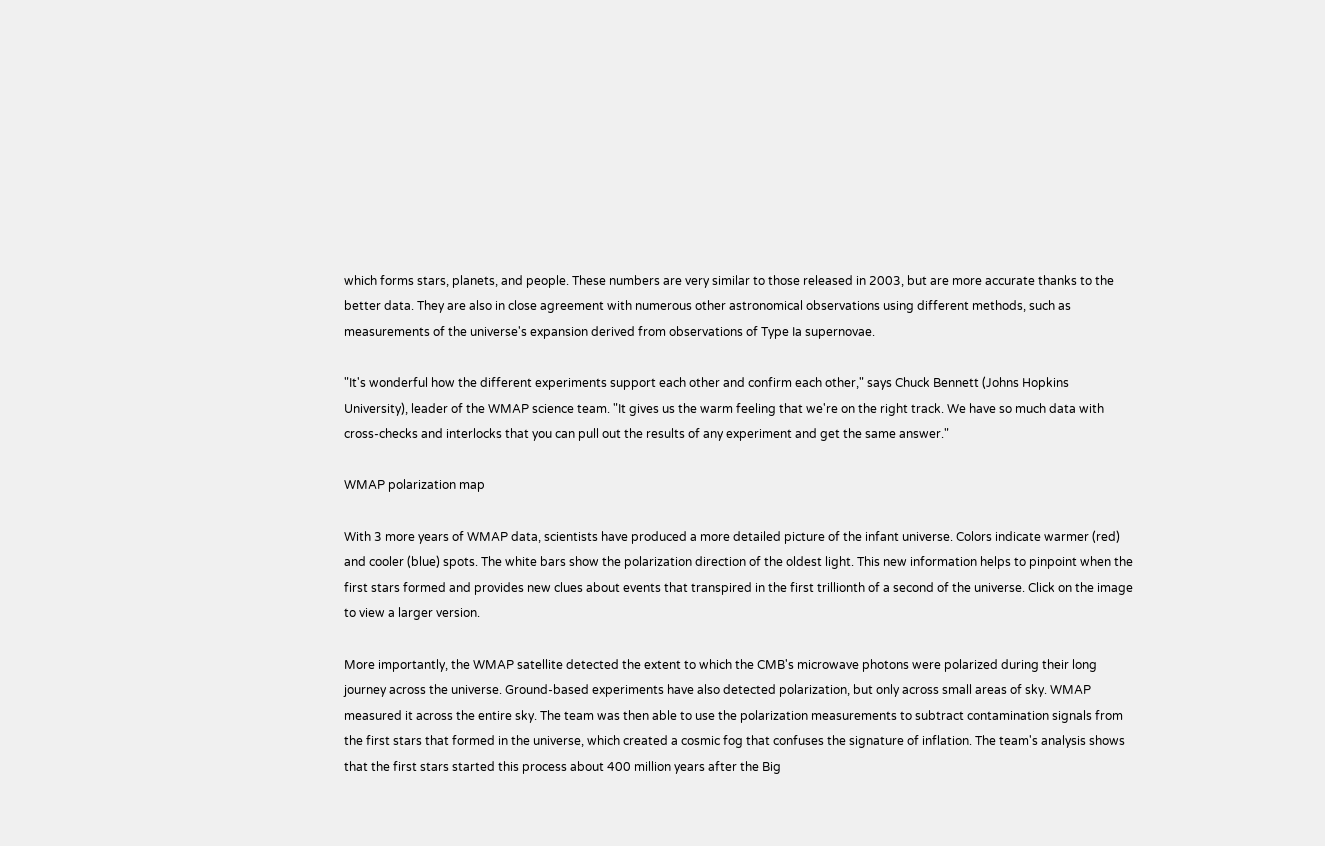which forms stars, planets, and people. These numbers are very similar to those released in 2003, but are more accurate thanks to the better data. They are also in close agreement with numerous other astronomical observations using different methods, such as measurements of the universe's expansion derived from observations of Type Ia supernovae.

"It's wonderful how the different experiments support each other and confirm each other," says Chuck Bennett (Johns Hopkins University), leader of the WMAP science team. "It gives us the warm feeling that we're on the right track. We have so much data with cross-checks and interlocks that you can pull out the results of any experiment and get the same answer."

WMAP polarization map

With 3 more years of WMAP data, scientists have produced a more detailed picture of the infant universe. Colors indicate warmer (red) and cooler (blue) spots. The white bars show the polarization direction of the oldest light. This new information helps to pinpoint when the first stars formed and provides new clues about events that transpired in the first trillionth of a second of the universe. Click on the image to view a larger version.

More importantly, the WMAP satellite detected the extent to which the CMB's microwave photons were polarized during their long journey across the universe. Ground-based experiments have also detected polarization, but only across small areas of sky. WMAP measured it across the entire sky. The team was then able to use the polarization measurements to subtract contamination signals from the first stars that formed in the universe, which created a cosmic fog that confuses the signature of inflation. The team's analysis shows that the first stars started this process about 400 million years after the Big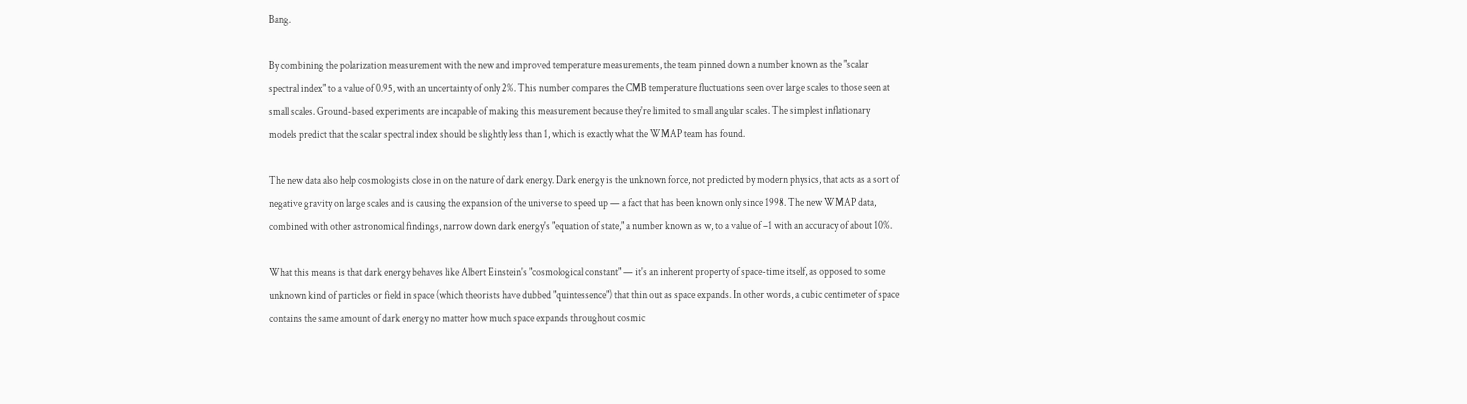Bang.

By combining the polarization measurement with the new and improved temperature measurements, the team pinned down a number known as the "scalar spectral index" to a value of 0.95, with an uncertainty of only 2%. This number compares the CMB temperature fluctuations seen over large scales to those seen at small scales. Ground-based experiments are incapable of making this measurement because they're limited to small angular scales. The simplest inflationary models predict that the scalar spectral index should be slightly less than 1, which is exactly what the WMAP team has found.

The new data also help cosmologists close in on the nature of dark energy. Dark energy is the unknown force, not predicted by modern physics, that acts as a sort of negative gravity on large scales and is causing the expansion of the universe to speed up — a fact that has been known only since 1998. The new WMAP data, combined with other astronomical findings, narrow down dark energy's "equation of state," a number known as w, to a value of –1 with an accuracy of about 10%.

What this means is that dark energy behaves like Albert Einstein's "cosmological constant" — it's an inherent property of space-time itself, as opposed to some unknown kind of particles or field in space (which theorists have dubbed "quintessence") that thin out as space expands. In other words, a cubic centimeter of space contains the same amount of dark energy no matter how much space expands throughout cosmic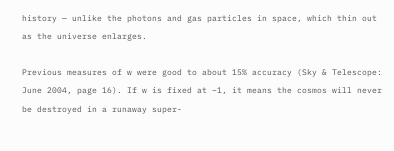history — unlike the photons and gas particles in space, which thin out as the universe enlarges.

Previous measures of w were good to about 15% accuracy (Sky & Telescope: June 2004, page 16). If w is fixed at –1, it means the cosmos will never be destroyed in a runaway super-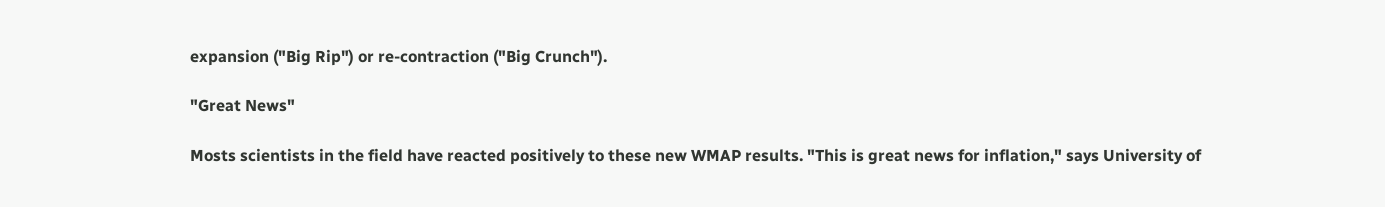expansion ("Big Rip") or re-contraction ("Big Crunch").

"Great News"

Mosts scientists in the field have reacted positively to these new WMAP results. "This is great news for inflation," says University of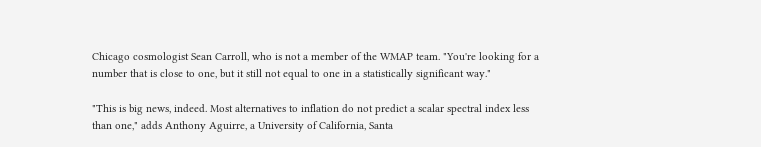Chicago cosmologist Sean Carroll, who is not a member of the WMAP team. "You're looking for a number that is close to one, but it still not equal to one in a statistically significant way."

"This is big news, indeed. Most alternatives to inflation do not predict a scalar spectral index less than one," adds Anthony Aguirre, a University of California, Santa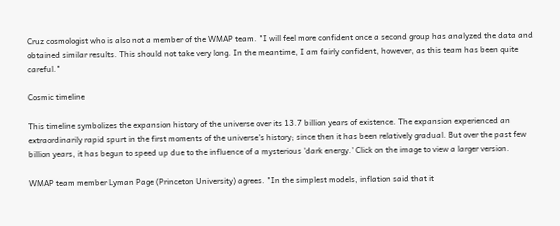Cruz cosmologist who is also not a member of the WMAP team. "I will feel more confident once a second group has analyzed the data and obtained similar results. This should not take very long. In the meantime, I am fairly confident, however, as this team has been quite careful."

Cosmic timeline

This timeline symbolizes the expansion history of the universe over its 13.7 billion years of existence. The expansion experienced an extraordinarily rapid spurt in the first moments of the universe's history; since then it has been relatively gradual. But over the past few billion years, it has begun to speed up due to the influence of a mysterious 'dark energy.' Click on the image to view a larger version.

WMAP team member Lyman Page (Princeton University) agrees. "In the simplest models, inflation said that it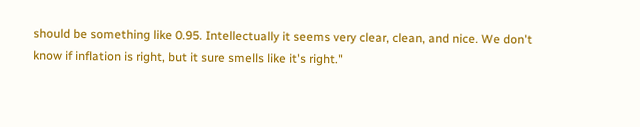should be something like 0.95. Intellectually it seems very clear, clean, and nice. We don't know if inflation is right, but it sure smells like it's right."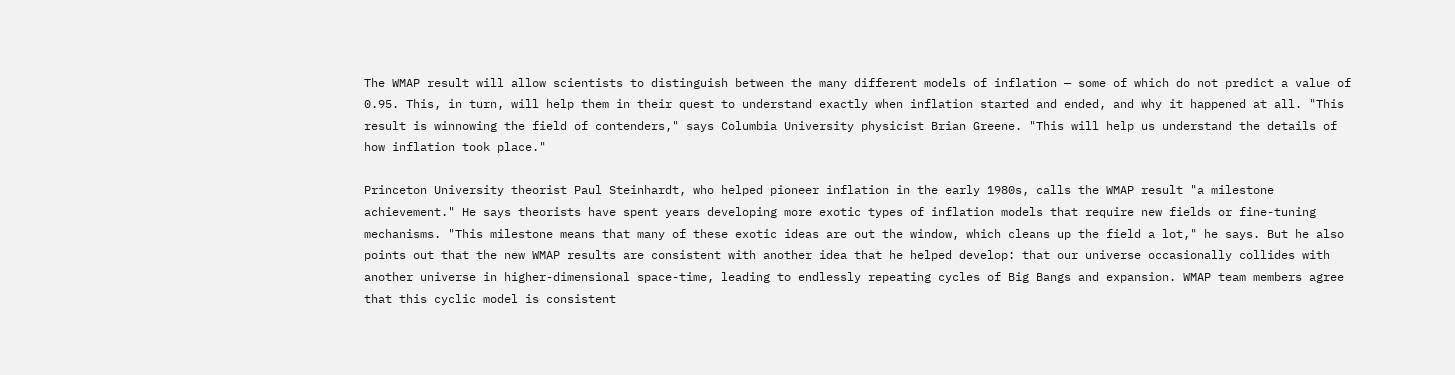The WMAP result will allow scientists to distinguish between the many different models of inflation — some of which do not predict a value of 0.95. This, in turn, will help them in their quest to understand exactly when inflation started and ended, and why it happened at all. "This result is winnowing the field of contenders," says Columbia University physicist Brian Greene. "This will help us understand the details of how inflation took place."

Princeton University theorist Paul Steinhardt, who helped pioneer inflation in the early 1980s, calls the WMAP result "a milestone achievement." He says theorists have spent years developing more exotic types of inflation models that require new fields or fine-tuning mechanisms. "This milestone means that many of these exotic ideas are out the window, which cleans up the field a lot," he says. But he also points out that the new WMAP results are consistent with another idea that he helped develop: that our universe occasionally collides with another universe in higher-dimensional space-time, leading to endlessly repeating cycles of Big Bangs and expansion. WMAP team members agree that this cyclic model is consistent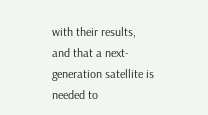with their results, and that a next-generation satellite is needed to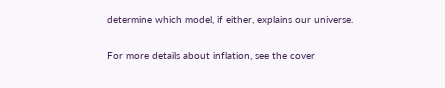determine which model, if either, explains our universe.

For more details about inflation, see the cover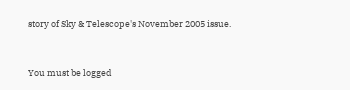story of Sky & Telescope's November 2005 issue.


You must be logged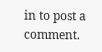in to post a comment.